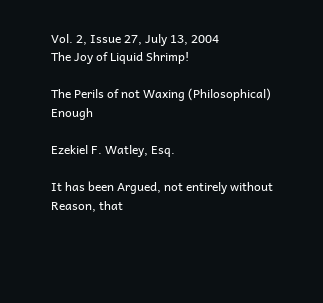Vol. 2, Issue 27, July 13, 2004
The Joy of Liquid Shrimp!

The Perils of not Waxing (Philosophical) Enough

Ezekiel F. Watley, Esq.

It has been Argued, not entirely without Reason, that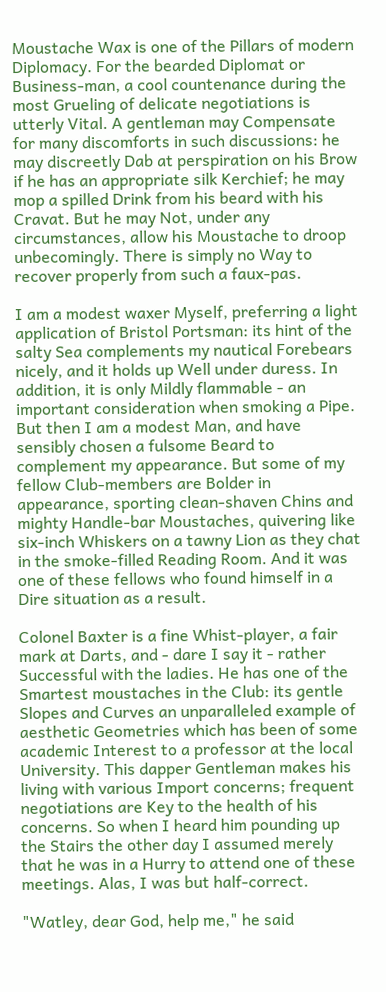Moustache Wax is one of the Pillars of modern Diplomacy. For the bearded Diplomat or Business-man, a cool countenance during the most Grueling of delicate negotiations is utterly Vital. A gentleman may Compensate for many discomforts in such discussions: he may discreetly Dab at perspiration on his Brow if he has an appropriate silk Kerchief; he may mop a spilled Drink from his beard with his Cravat. But he may Not, under any circumstances, allow his Moustache to droop unbecomingly. There is simply no Way to recover properly from such a faux-pas.

I am a modest waxer Myself, preferring a light application of Bristol Portsman: its hint of the salty Sea complements my nautical Forebears nicely, and it holds up Well under duress. In addition, it is only Mildly flammable - an important consideration when smoking a Pipe. But then I am a modest Man, and have sensibly chosen a fulsome Beard to complement my appearance. But some of my fellow Club-members are Bolder in appearance, sporting clean-shaven Chins and mighty Handle-bar Moustaches, quivering like six-inch Whiskers on a tawny Lion as they chat in the smoke-filled Reading Room. And it was one of these fellows who found himself in a Dire situation as a result.

Colonel Baxter is a fine Whist-player, a fair mark at Darts, and - dare I say it - rather Successful with the ladies. He has one of the Smartest moustaches in the Club: its gentle Slopes and Curves an unparalleled example of aesthetic Geometries which has been of some academic Interest to a professor at the local University. This dapper Gentleman makes his living with various Import concerns; frequent negotiations are Key to the health of his concerns. So when I heard him pounding up the Stairs the other day I assumed merely that he was in a Hurry to attend one of these meetings. Alas, I was but half-correct.

"Watley, dear God, help me," he said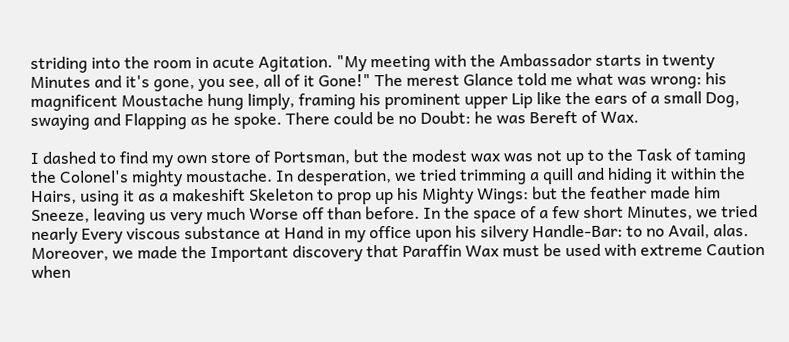striding into the room in acute Agitation. "My meeting with the Ambassador starts in twenty Minutes and it's gone, you see, all of it Gone!" The merest Glance told me what was wrong: his magnificent Moustache hung limply, framing his prominent upper Lip like the ears of a small Dog, swaying and Flapping as he spoke. There could be no Doubt: he was Bereft of Wax.

I dashed to find my own store of Portsman, but the modest wax was not up to the Task of taming the Colonel's mighty moustache. In desperation, we tried trimming a quill and hiding it within the Hairs, using it as a makeshift Skeleton to prop up his Mighty Wings: but the feather made him Sneeze, leaving us very much Worse off than before. In the space of a few short Minutes, we tried nearly Every viscous substance at Hand in my office upon his silvery Handle-Bar: to no Avail, alas. Moreover, we made the Important discovery that Paraffin Wax must be used with extreme Caution when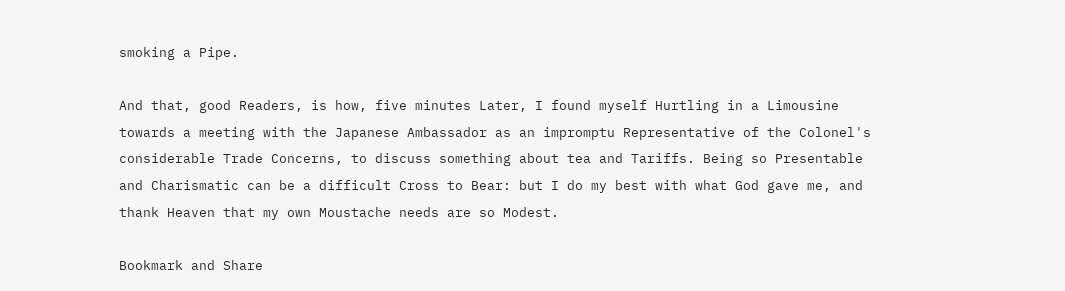smoking a Pipe.

And that, good Readers, is how, five minutes Later, I found myself Hurtling in a Limousine towards a meeting with the Japanese Ambassador as an impromptu Representative of the Colonel's considerable Trade Concerns, to discuss something about tea and Tariffs. Being so Presentable and Charismatic can be a difficult Cross to Bear: but I do my best with what God gave me, and thank Heaven that my own Moustache needs are so Modest.

Bookmark and Share